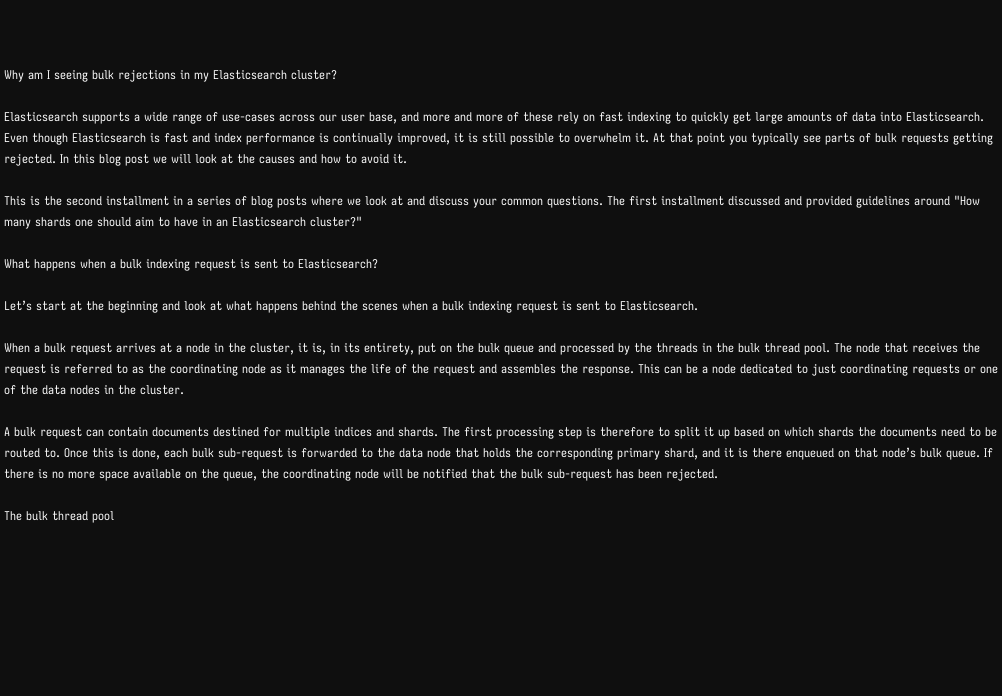Why am I seeing bulk rejections in my Elasticsearch cluster?

Elasticsearch supports a wide range of use-cases across our user base, and more and more of these rely on fast indexing to quickly get large amounts of data into Elasticsearch. Even though Elasticsearch is fast and index performance is continually improved, it is still possible to overwhelm it. At that point you typically see parts of bulk requests getting rejected. In this blog post we will look at the causes and how to avoid it.

This is the second installment in a series of blog posts where we look at and discuss your common questions. The first installment discussed and provided guidelines around "How many shards one should aim to have in an Elasticsearch cluster?"

What happens when a bulk indexing request is sent to Elasticsearch?

Let’s start at the beginning and look at what happens behind the scenes when a bulk indexing request is sent to Elasticsearch.

When a bulk request arrives at a node in the cluster, it is, in its entirety, put on the bulk queue and processed by the threads in the bulk thread pool. The node that receives the request is referred to as the coordinating node as it manages the life of the request and assembles the response. This can be a node dedicated to just coordinating requests or one of the data nodes in the cluster.

A bulk request can contain documents destined for multiple indices and shards. The first processing step is therefore to split it up based on which shards the documents need to be routed to. Once this is done, each bulk sub-request is forwarded to the data node that holds the corresponding primary shard, and it is there enqueued on that node’s bulk queue. If there is no more space available on the queue, the coordinating node will be notified that the bulk sub-request has been rejected.

The bulk thread pool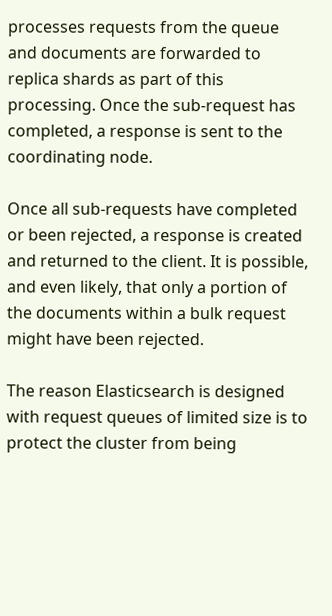processes requests from the queue and documents are forwarded to replica shards as part of this processing. Once the sub-request has completed, a response is sent to the coordinating node.

Once all sub-requests have completed or been rejected, a response is created and returned to the client. It is possible, and even likely, that only a portion of the documents within a bulk request might have been rejected.

The reason Elasticsearch is designed with request queues of limited size is to protect the cluster from being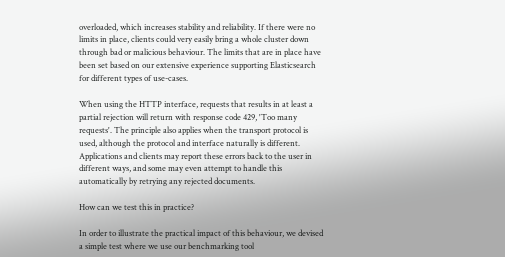overloaded, which increases stability and reliability. If there were no limits in place, clients could very easily bring a whole cluster down through bad or malicious behaviour. The limits that are in place have been set based on our extensive experience supporting Elasticsearch for different types of use-cases.

When using the HTTP interface, requests that results in at least a partial rejection will return with response code 429, 'Too many requests'. The principle also applies when the transport protocol is used, although the protocol and interface naturally is different. Applications and clients may report these errors back to the user in different ways, and some may even attempt to handle this automatically by retrying any rejected documents.

How can we test this in practice?

In order to illustrate the practical impact of this behaviour, we devised a simple test where we use our benchmarking tool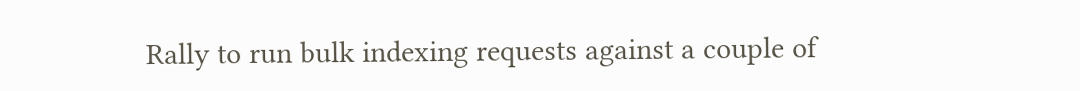Rally to run bulk indexing requests against a couple of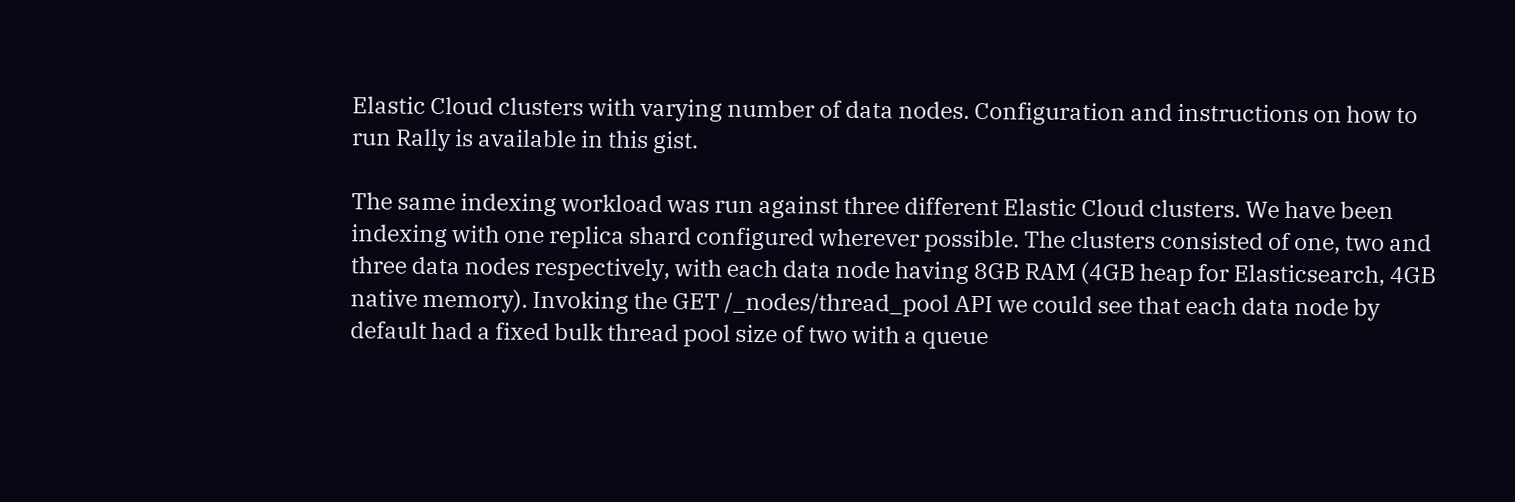Elastic Cloud clusters with varying number of data nodes. Configuration and instructions on how to run Rally is available in this gist.

The same indexing workload was run against three different Elastic Cloud clusters. We have been indexing with one replica shard configured wherever possible. The clusters consisted of one, two and three data nodes respectively, with each data node having 8GB RAM (4GB heap for Elasticsearch, 4GB native memory). Invoking the GET /_nodes/thread_pool API we could see that each data node by default had a fixed bulk thread pool size of two with a queue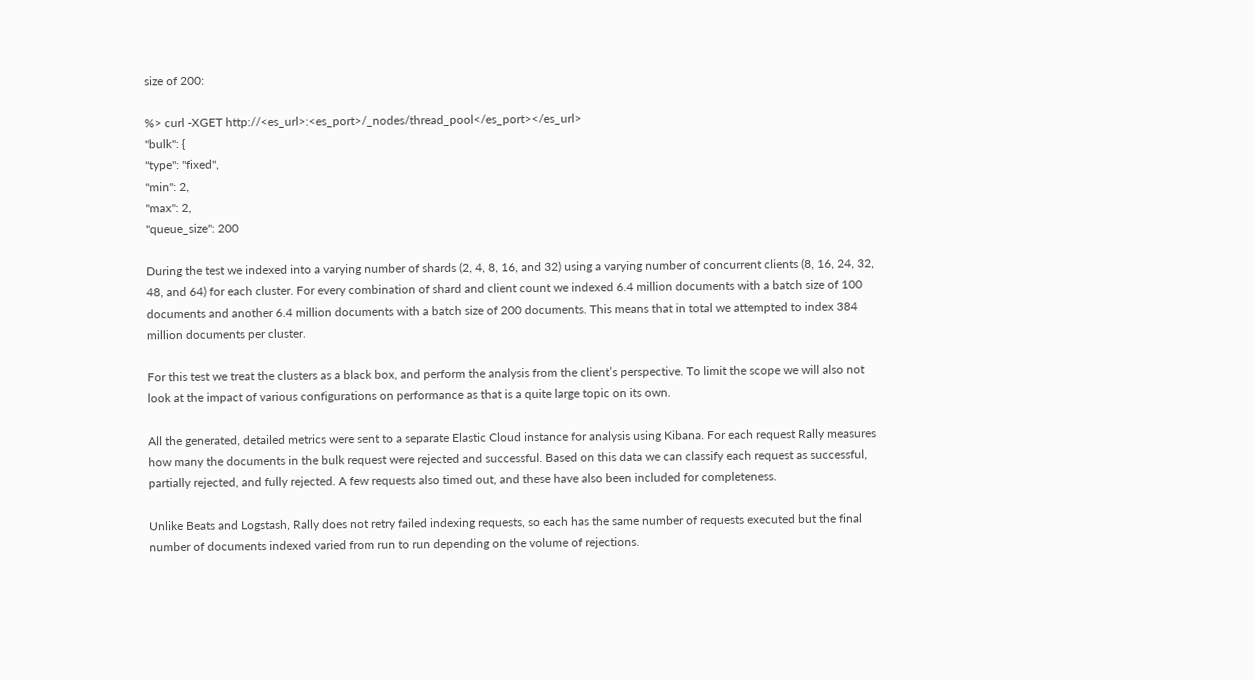size of 200:

%> curl -XGET http://<es_url>:<es_port>/_nodes/thread_pool</es_port></es_url>
"bulk": {
"type": "fixed",
"min": 2,
"max": 2,
"queue_size": 200

During the test we indexed into a varying number of shards (2, 4, 8, 16, and 32) using a varying number of concurrent clients (8, 16, 24, 32, 48, and 64) for each cluster. For every combination of shard and client count we indexed 6.4 million documents with a batch size of 100 documents and another 6.4 million documents with a batch size of 200 documents. This means that in total we attempted to index 384 million documents per cluster.

For this test we treat the clusters as a black box, and perform the analysis from the client’s perspective. To limit the scope we will also not look at the impact of various configurations on performance as that is a quite large topic on its own.

All the generated, detailed metrics were sent to a separate Elastic Cloud instance for analysis using Kibana. For each request Rally measures how many the documents in the bulk request were rejected and successful. Based on this data we can classify each request as successful, partially rejected, and fully rejected. A few requests also timed out, and these have also been included for completeness.

Unlike Beats and Logstash, Rally does not retry failed indexing requests, so each has the same number of requests executed but the final number of documents indexed varied from run to run depending on the volume of rejections.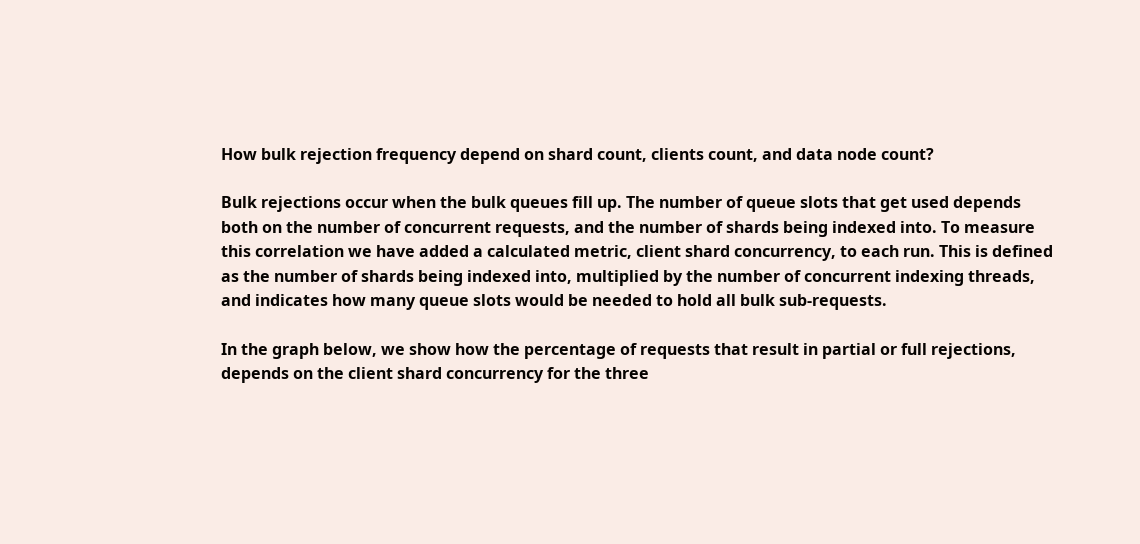How bulk rejection frequency depend on shard count, clients count, and data node count?

Bulk rejections occur when the bulk queues fill up. The number of queue slots that get used depends both on the number of concurrent requests, and the number of shards being indexed into. To measure this correlation we have added a calculated metric, client shard concurrency, to each run. This is defined as the number of shards being indexed into, multiplied by the number of concurrent indexing threads, and indicates how many queue slots would be needed to hold all bulk sub-requests.

In the graph below, we show how the percentage of requests that result in partial or full rejections, depends on the client shard concurrency for the three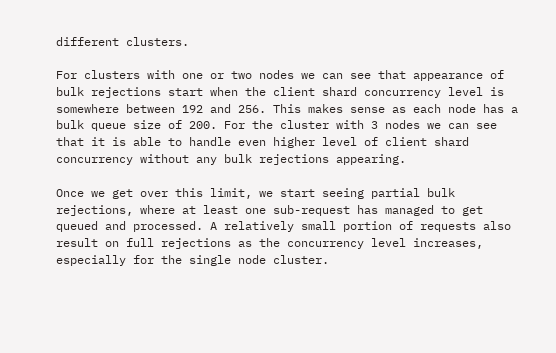different clusters.

For clusters with one or two nodes we can see that appearance of bulk rejections start when the client shard concurrency level is somewhere between 192 and 256. This makes sense as each node has a bulk queue size of 200. For the cluster with 3 nodes we can see that it is able to handle even higher level of client shard concurrency without any bulk rejections appearing.

Once we get over this limit, we start seeing partial bulk rejections, where at least one sub-request has managed to get queued and processed. A relatively small portion of requests also result on full rejections as the concurrency level increases, especially for the single node cluster.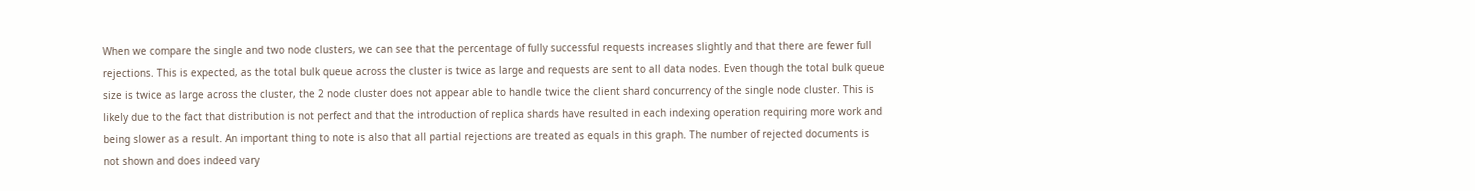When we compare the single and two node clusters, we can see that the percentage of fully successful requests increases slightly and that there are fewer full rejections. This is expected, as the total bulk queue across the cluster is twice as large and requests are sent to all data nodes. Even though the total bulk queue size is twice as large across the cluster, the 2 node cluster does not appear able to handle twice the client shard concurrency of the single node cluster. This is likely due to the fact that distribution is not perfect and that the introduction of replica shards have resulted in each indexing operation requiring more work and being slower as a result. An important thing to note is also that all partial rejections are treated as equals in this graph. The number of rejected documents is not shown and does indeed vary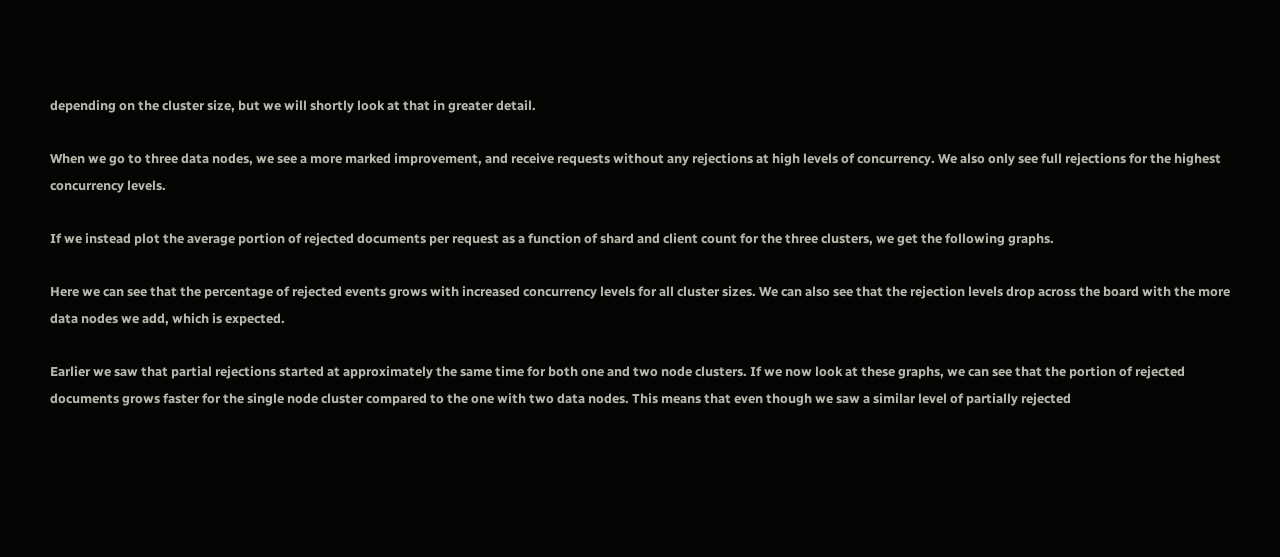depending on the cluster size, but we will shortly look at that in greater detail.

When we go to three data nodes, we see a more marked improvement, and receive requests without any rejections at high levels of concurrency. We also only see full rejections for the highest concurrency levels.

If we instead plot the average portion of rejected documents per request as a function of shard and client count for the three clusters, we get the following graphs.

Here we can see that the percentage of rejected events grows with increased concurrency levels for all cluster sizes. We can also see that the rejection levels drop across the board with the more data nodes we add, which is expected.

Earlier we saw that partial rejections started at approximately the same time for both one and two node clusters. If we now look at these graphs, we can see that the portion of rejected documents grows faster for the single node cluster compared to the one with two data nodes. This means that even though we saw a similar level of partially rejected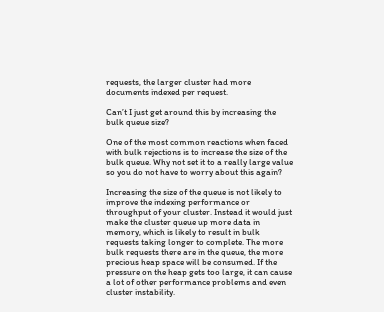requests, the larger cluster had more documents indexed per request.

Can’t I just get around this by increasing the bulk queue size?

One of the most common reactions when faced with bulk rejections is to increase the size of the bulk queue. Why not set it to a really large value so you do not have to worry about this again?

Increasing the size of the queue is not likely to improve the indexing performance or throughput of your cluster. Instead it would just make the cluster queue up more data in memory, which is likely to result in bulk requests taking longer to complete. The more bulk requests there are in the queue, the more precious heap space will be consumed. If the pressure on the heap gets too large, it can cause a lot of other performance problems and even cluster instability.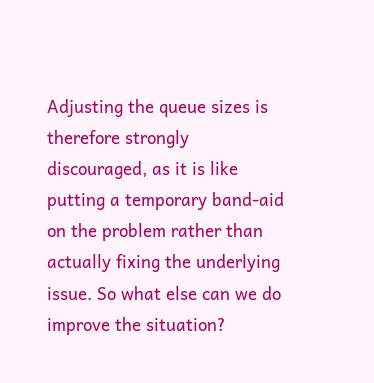Adjusting the queue sizes is therefore strongly discouraged, as it is like putting a temporary band-aid on the problem rather than actually fixing the underlying issue. So what else can we do improve the situation?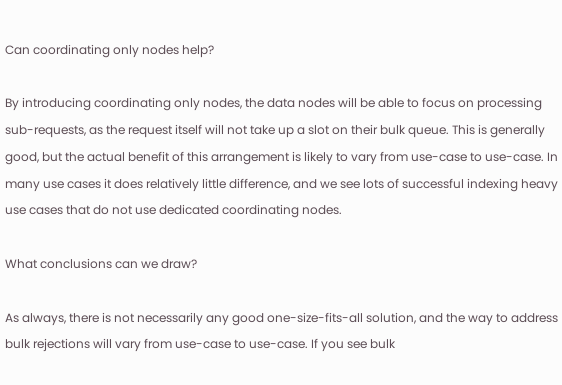Can coordinating only nodes help?

By introducing coordinating only nodes, the data nodes will be able to focus on processing sub-requests, as the request itself will not take up a slot on their bulk queue. This is generally good, but the actual benefit of this arrangement is likely to vary from use-case to use-case. In many use cases it does relatively little difference, and we see lots of successful indexing heavy use cases that do not use dedicated coordinating nodes.

What conclusions can we draw?

As always, there is not necessarily any good one-size-fits-all solution, and the way to address bulk rejections will vary from use-case to use-case. If you see bulk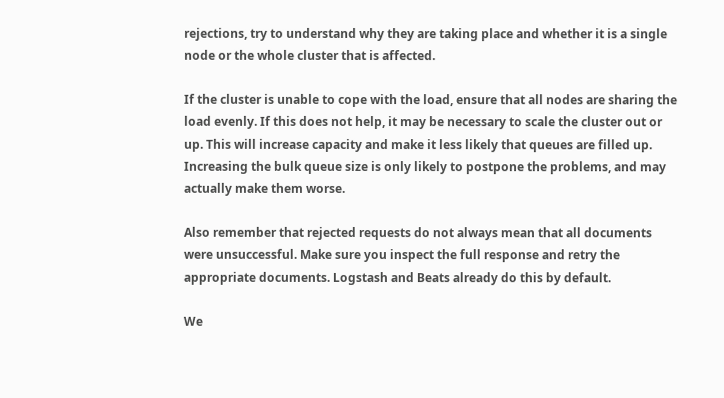rejections, try to understand why they are taking place and whether it is a single node or the whole cluster that is affected.

If the cluster is unable to cope with the load, ensure that all nodes are sharing the load evenly. If this does not help, it may be necessary to scale the cluster out or up. This will increase capacity and make it less likely that queues are filled up. Increasing the bulk queue size is only likely to postpone the problems, and may actually make them worse.

Also remember that rejected requests do not always mean that all documents were unsuccessful. Make sure you inspect the full response and retry the appropriate documents. Logstash and Beats already do this by default.

We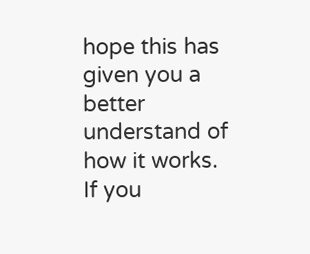hope this has given you a better understand of how it works. If you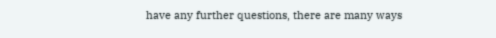have any further questions, there are many ways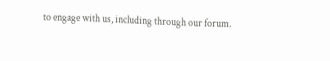to engage with us, including through our forum.